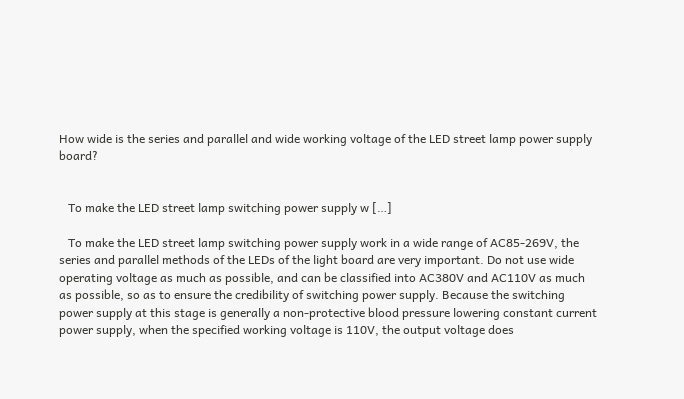How wide is the series and parallel and wide working voltage of the LED street lamp power supply board?


   To make the LED street lamp switching power supply w […]

   To make the LED street lamp switching power supply work in a wide range of AC85-269V, the series and parallel methods of the LEDs of the light board are very important. Do not use wide operating voltage as much as possible, and can be classified into AC380V and AC110V as much as possible, so as to ensure the credibility of switching power supply. Because the switching power supply at this stage is generally a non-protective blood pressure lowering constant current power supply, when the specified working voltage is 110V, the output voltage does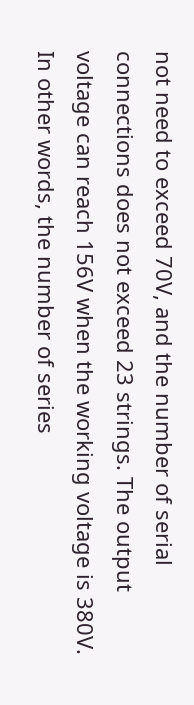not need to exceed 70V, and the number of serial connections does not exceed 23 strings. The output voltage can reach 156V when the working voltage is 380V. In other words, the number of series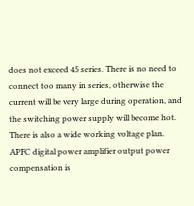does not exceed 45 series. There is no need to connect too many in series, otherwise the current will be very large during operation, and the switching power supply will become hot. There is also a wide working voltage plan. APFC digital power amplifier output power compensation is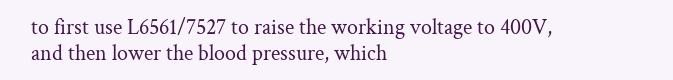to first use L6561/7527 to raise the working voltage to 400V, and then lower the blood pressure, which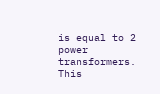is equal to 2 power transformers. This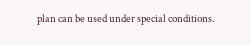plan can be used under special conditions.